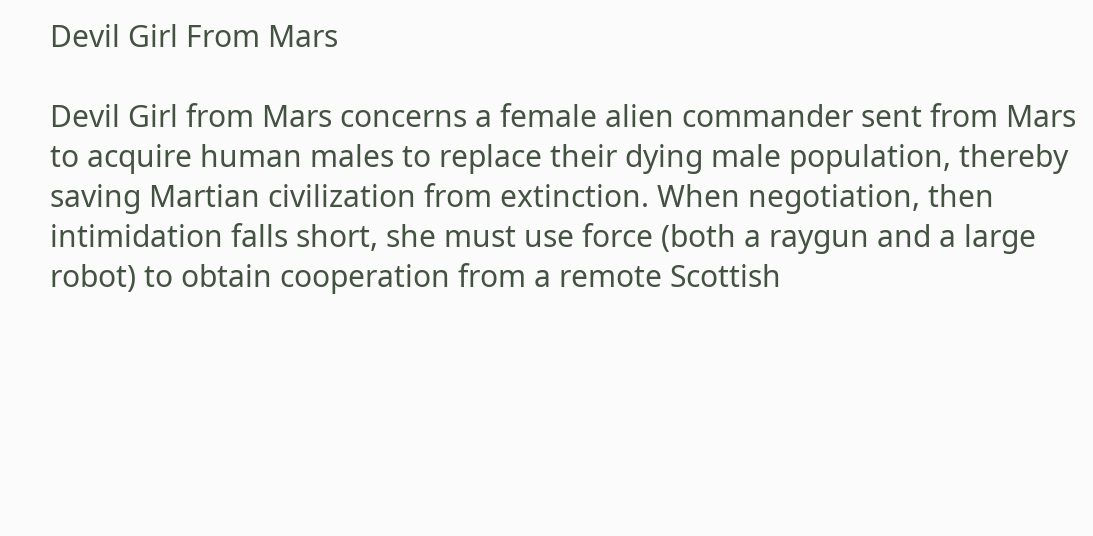Devil Girl From Mars

Devil Girl from Mars concerns a female alien commander sent from Mars to acquire human males to replace their dying male population, thereby saving Martian civilization from extinction. When negotiation, then intimidation falls short, she must use force (both a raygun and a large robot) to obtain cooperation from a remote Scottish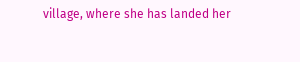village, where she has landed her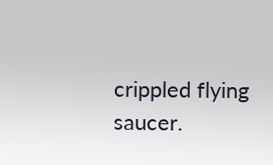crippled flying saucer.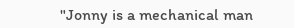"Jonny is a mechanical man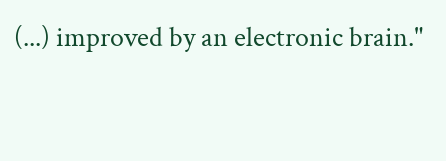(...) improved by an electronic brain."